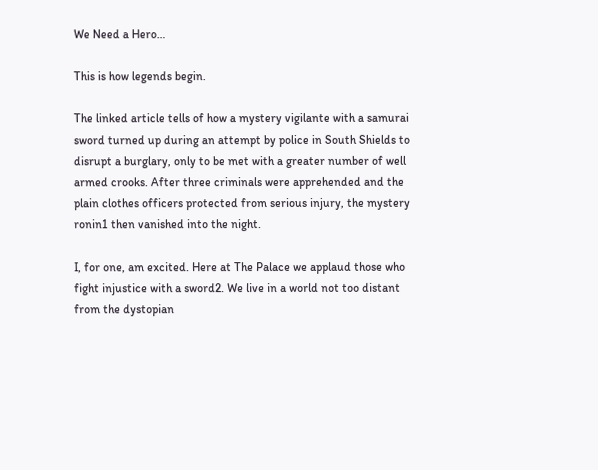We Need a Hero…

This is how legends begin.

The linked article tells of how a mystery vigilante with a samurai sword turned up during an attempt by police in South Shields to disrupt a burglary, only to be met with a greater number of well armed crooks. After three criminals were apprehended and the plain clothes officers protected from serious injury, the mystery ronin1 then vanished into the night.

I, for one, am excited. Here at The Palace we applaud those who fight injustice with a sword2. We live in a world not too distant from the dystopian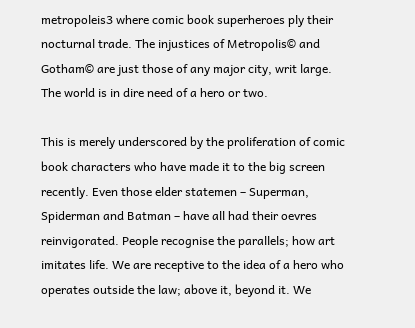metropoleis3 where comic book superheroes ply their nocturnal trade. The injustices of Metropolis© and Gotham© are just those of any major city, writ large. The world is in dire need of a hero or two.

This is merely underscored by the proliferation of comic book characters who have made it to the big screen recently. Even those elder statemen – Superman, Spiderman and Batman – have all had their oevres reinvigorated. People recognise the parallels; how art imitates life. We are receptive to the idea of a hero who operates outside the law; above it, beyond it. We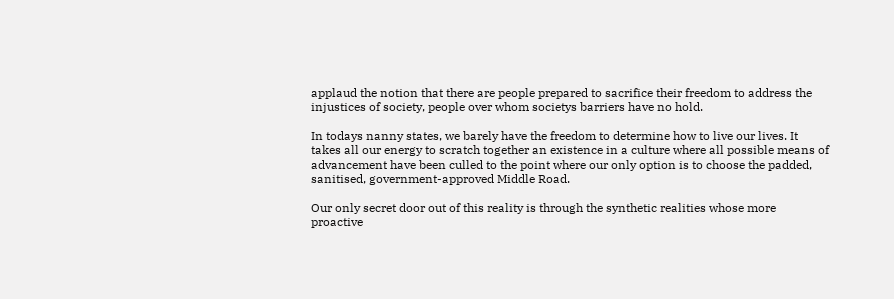applaud the notion that there are people prepared to sacrifice their freedom to address the injustices of society, people over whom societys barriers have no hold.

In todays nanny states, we barely have the freedom to determine how to live our lives. It takes all our energy to scratch together an existence in a culture where all possible means of advancement have been culled to the point where our only option is to choose the padded, sanitised, government-approved Middle Road.

Our only secret door out of this reality is through the synthetic realities whose more proactive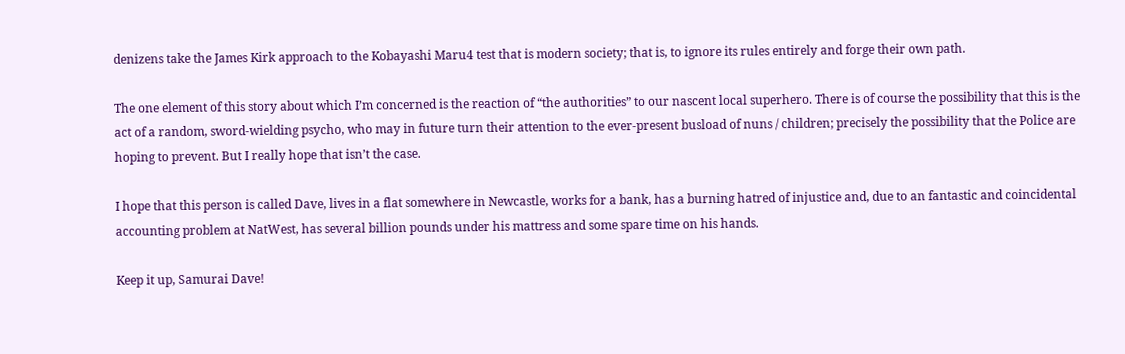denizens take the James Kirk approach to the Kobayashi Maru4 test that is modern society; that is, to ignore its rules entirely and forge their own path.

The one element of this story about which I’m concerned is the reaction of “the authorities” to our nascent local superhero. There is of course the possibility that this is the act of a random, sword-wielding psycho, who may in future turn their attention to the ever-present busload of nuns / children; precisely the possibility that the Police are hoping to prevent. But I really hope that isn’t the case.

I hope that this person is called Dave, lives in a flat somewhere in Newcastle, works for a bank, has a burning hatred of injustice and, due to an fantastic and coincidental accounting problem at NatWest, has several billion pounds under his mattress and some spare time on his hands.

Keep it up, Samurai Dave!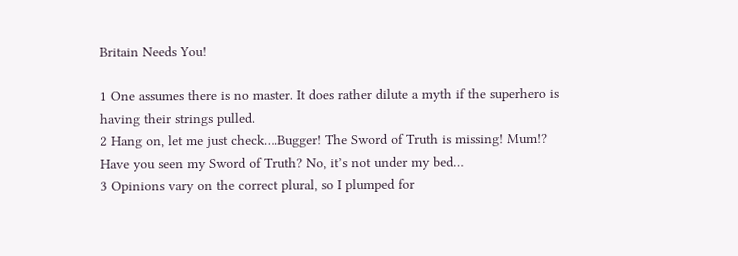Britain Needs You!

1 One assumes there is no master. It does rather dilute a myth if the superhero is having their strings pulled.
2 Hang on, let me just check….Bugger! The Sword of Truth is missing! Mum!? Have you seen my Sword of Truth? No, it’s not under my bed…
3 Opinions vary on the correct plural, so I plumped for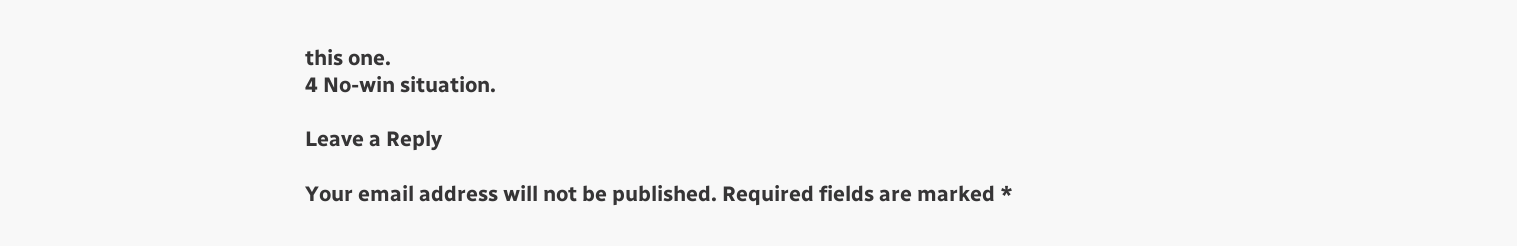this one.
4 No-win situation.

Leave a Reply

Your email address will not be published. Required fields are marked *